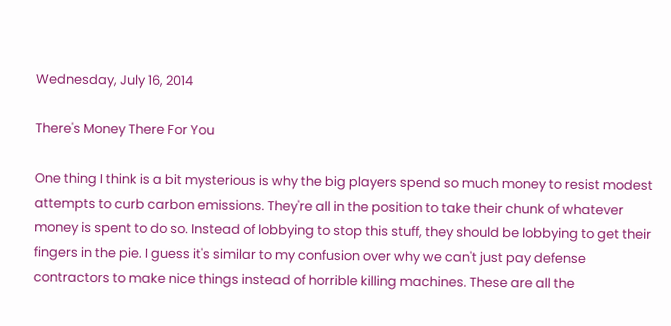Wednesday, July 16, 2014

There's Money There For You

One thing I think is a bit mysterious is why the big players spend so much money to resist modest attempts to curb carbon emissions. They're all in the position to take their chunk of whatever money is spent to do so. Instead of lobbying to stop this stuff, they should be lobbying to get their fingers in the pie. I guess it's similar to my confusion over why we can't just pay defense contractors to make nice things instead of horrible killing machines. These are all the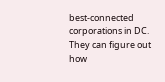best-connected corporations in DC. They can figure out how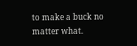to make a buck no matter what.